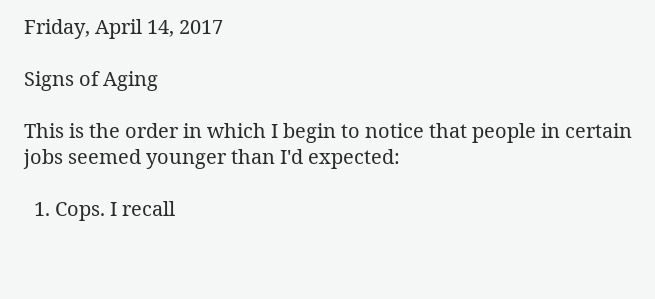Friday, April 14, 2017

Signs of Aging

This is the order in which I begin to notice that people in certain jobs seemed younger than I'd expected:

  1. Cops. I recall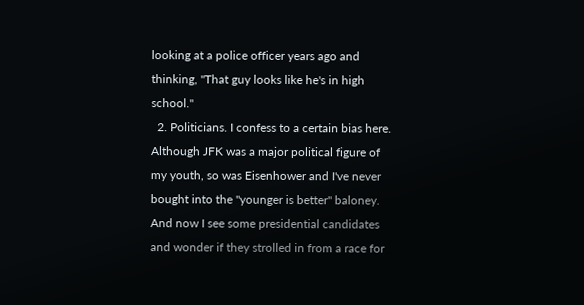looking at a police officer years ago and thinking, "That guy looks like he's in high school."
  2. Politicians. I confess to a certain bias here. Although JFK was a major political figure of my youth, so was Eisenhower and I've never bought into the "younger is better" baloney. And now I see some presidential candidates and wonder if they strolled in from a race for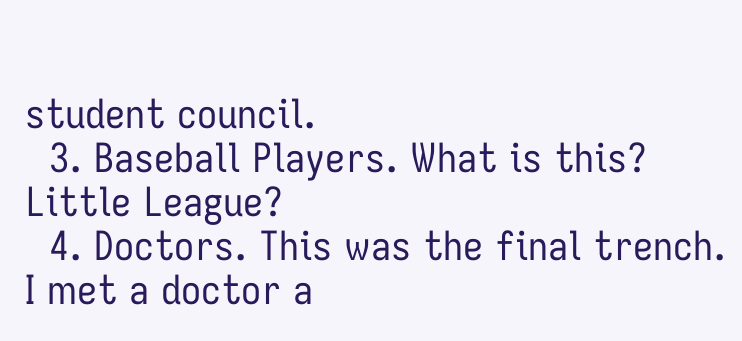student council.
  3. Baseball Players. What is this? Little League?
  4. Doctors. This was the final trench. I met a doctor a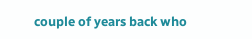couple of years back who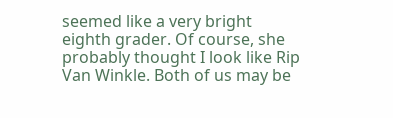seemed like a very bright eighth grader. Of course, she probably thought I look like Rip Van Winkle. Both of us may be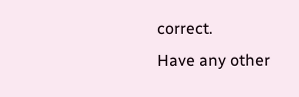correct.
Have any other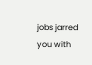jobs jarred you with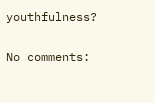youthfulness?

No comments: